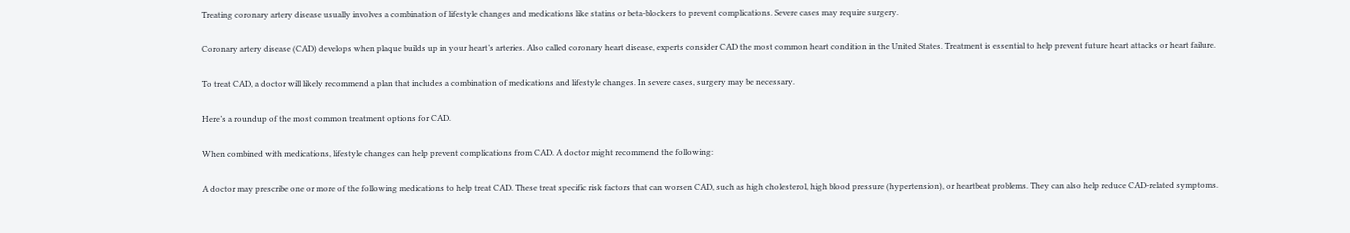Treating coronary artery disease usually involves a combination of lifestyle changes and medications like statins or beta-blockers to prevent complications. Severe cases may require surgery.

Coronary artery disease (CAD) develops when plaque builds up in your heart’s arteries. Also called coronary heart disease, experts consider CAD the most common heart condition in the United States. Treatment is essential to help prevent future heart attacks or heart failure.

To treat CAD, a doctor will likely recommend a plan that includes a combination of medications and lifestyle changes. In severe cases, surgery may be necessary.

Here’s a roundup of the most common treatment options for CAD.

When combined with medications, lifestyle changes can help prevent complications from CAD. A doctor might recommend the following:

A doctor may prescribe one or more of the following medications to help treat CAD. These treat specific risk factors that can worsen CAD, such as high cholesterol, high blood pressure (hypertension), or heartbeat problems. They can also help reduce CAD-related symptoms.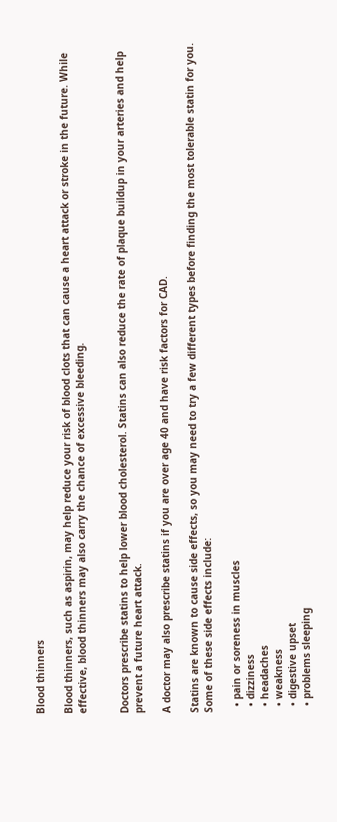Blood thinners

Blood thinners, such as aspirin, may help reduce your risk of blood clots that can cause a heart attack or stroke in the future. While effective, blood thinners may also carry the chance of excessive bleeding.


Doctors prescribe statins to help lower blood cholesterol. Statins can also reduce the rate of plaque buildup in your arteries and help prevent a future heart attack.

A doctor may also prescribe statins if you are over age 40 and have risk factors for CAD.

Statins are known to cause side effects, so you may need to try a few different types before finding the most tolerable statin for you. Some of these side effects include:

  • pain or soreness in muscles
  • dizziness
  • headaches
  • weakness
  • digestive upset
  • problems sleeping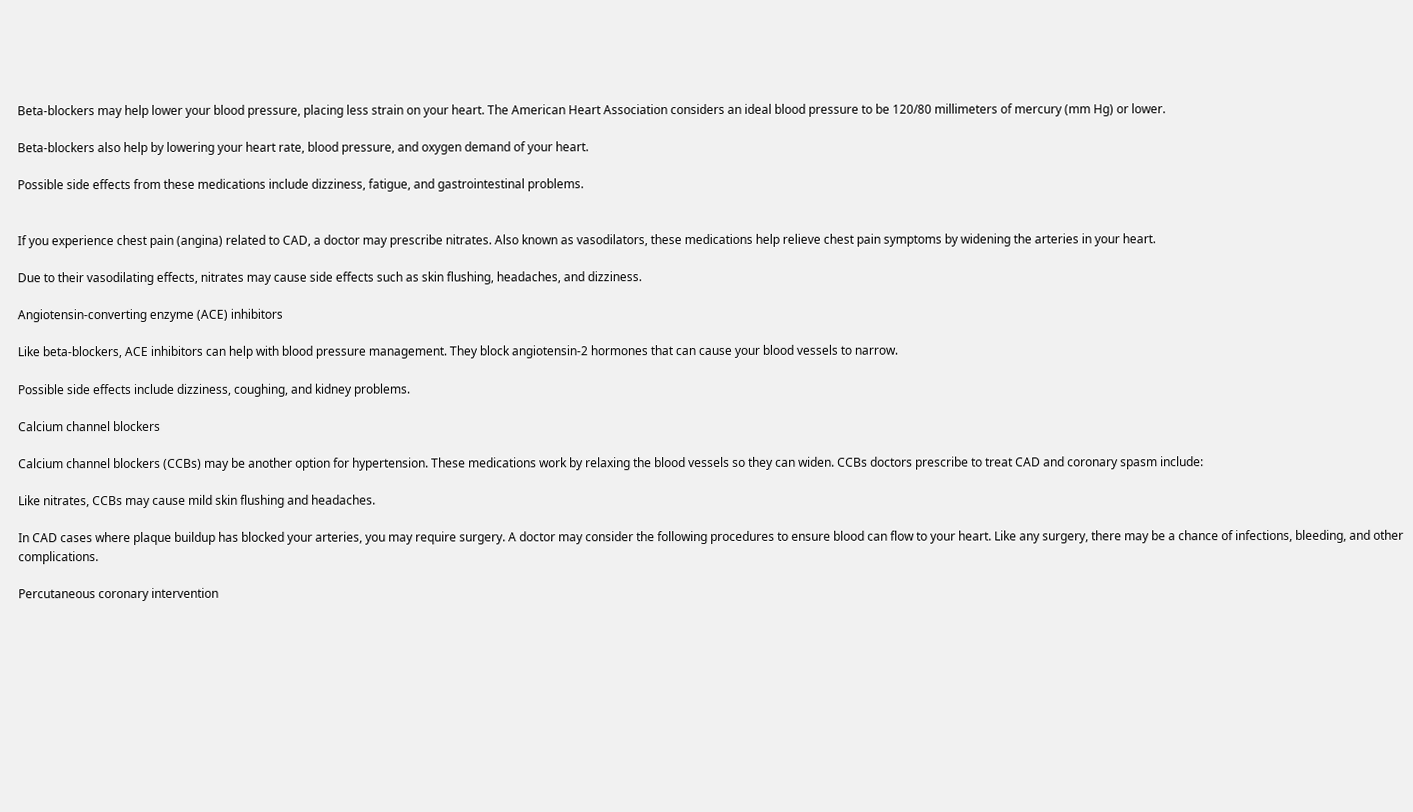Beta-blockers may help lower your blood pressure, placing less strain on your heart. The American Heart Association considers an ideal blood pressure to be 120/80 millimeters of mercury (mm Hg) or lower.

Beta-blockers also help by lowering your heart rate, blood pressure, and oxygen demand of your heart.

Possible side effects from these medications include dizziness, fatigue, and gastrointestinal problems.


If you experience chest pain (angina) related to CAD, a doctor may prescribe nitrates. Also known as vasodilators, these medications help relieve chest pain symptoms by widening the arteries in your heart.

Due to their vasodilating effects, nitrates may cause side effects such as skin flushing, headaches, and dizziness.

Angiotensin-converting enzyme (ACE) inhibitors

Like beta-blockers, ACE inhibitors can help with blood pressure management. They block angiotensin-2 hormones that can cause your blood vessels to narrow.

Possible side effects include dizziness, coughing, and kidney problems.

Calcium channel blockers

Calcium channel blockers (CCBs) may be another option for hypertension. These medications work by relaxing the blood vessels so they can widen. CCBs doctors prescribe to treat CAD and coronary spasm include:

Like nitrates, CCBs may cause mild skin flushing and headaches.

In CAD cases where plaque buildup has blocked your arteries, you may require surgery. A doctor may consider the following procedures to ensure blood can flow to your heart. Like any surgery, there may be a chance of infections, bleeding, and other complications.

Percutaneous coronary intervention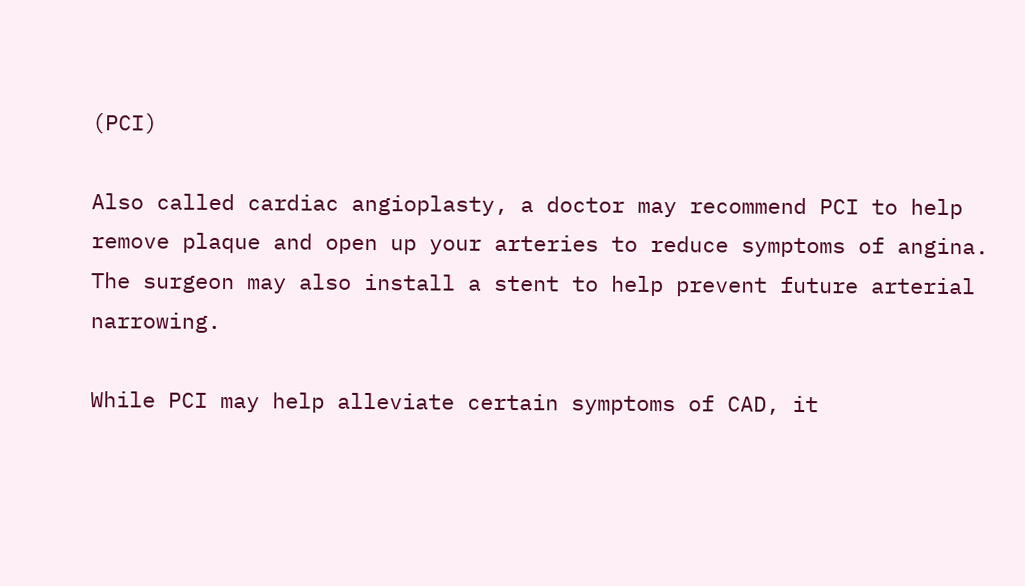(PCI)

Also called cardiac angioplasty, a doctor may recommend PCI to help remove plaque and open up your arteries to reduce symptoms of angina. The surgeon may also install a stent to help prevent future arterial narrowing.

While PCI may help alleviate certain symptoms of CAD, it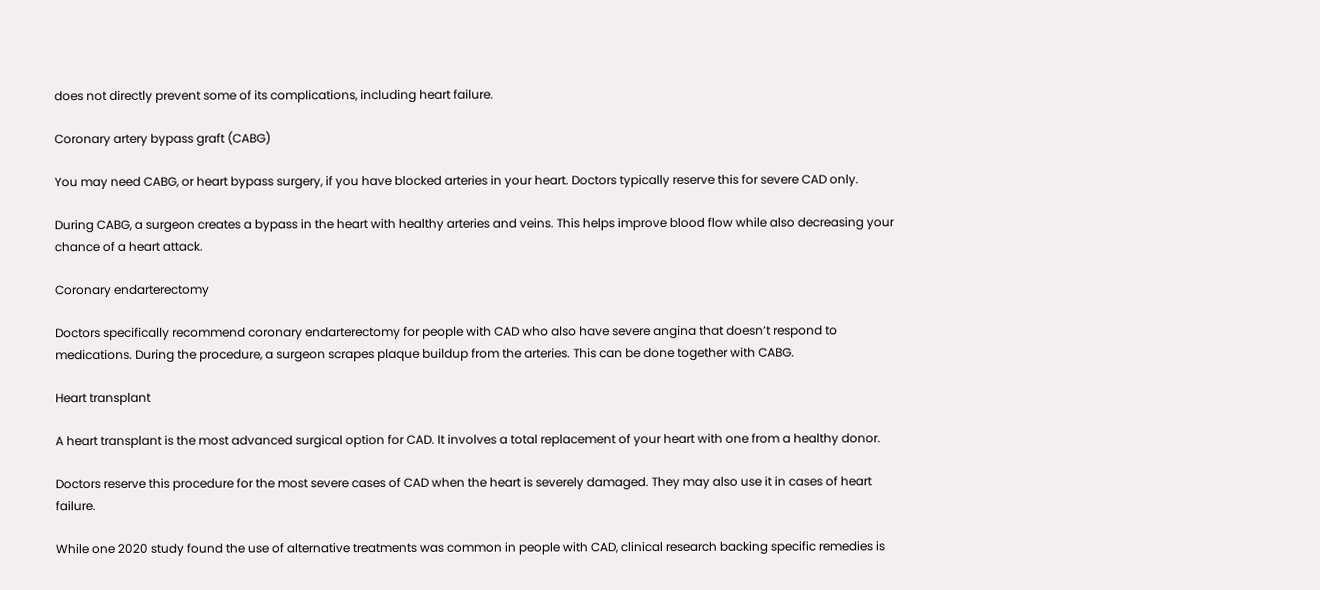does not directly prevent some of its complications, including heart failure.

Coronary artery bypass graft (CABG)

You may need CABG, or heart bypass surgery, if you have blocked arteries in your heart. Doctors typically reserve this for severe CAD only.

During CABG, a surgeon creates a bypass in the heart with healthy arteries and veins. This helps improve blood flow while also decreasing your chance of a heart attack.

Coronary endarterectomy

Doctors specifically recommend coronary endarterectomy for people with CAD who also have severe angina that doesn’t respond to medications. During the procedure, a surgeon scrapes plaque buildup from the arteries. This can be done together with CABG.

Heart transplant

A heart transplant is the most advanced surgical option for CAD. It involves a total replacement of your heart with one from a healthy donor.

Doctors reserve this procedure for the most severe cases of CAD when the heart is severely damaged. They may also use it in cases of heart failure.

While one 2020 study found the use of alternative treatments was common in people with CAD, clinical research backing specific remedies is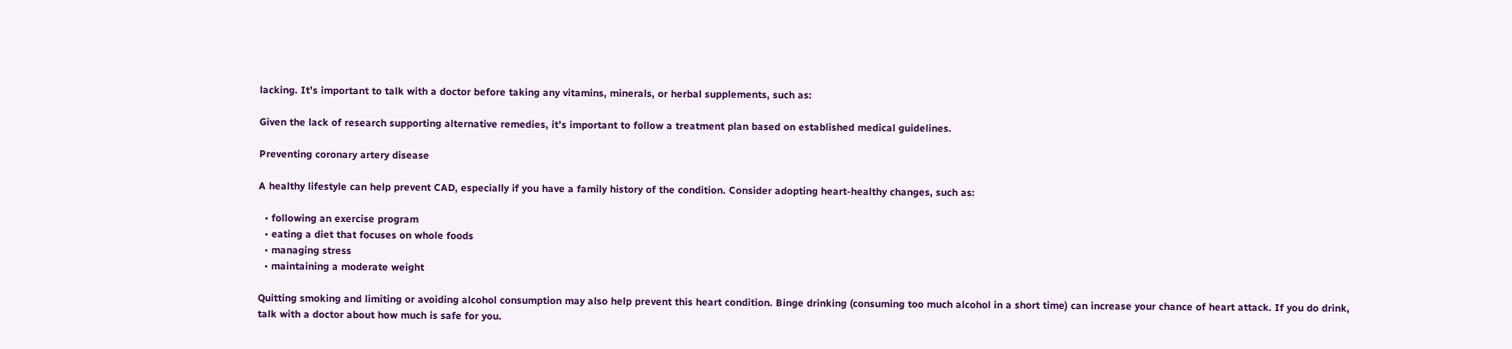lacking. It’s important to talk with a doctor before taking any vitamins, minerals, or herbal supplements, such as:

Given the lack of research supporting alternative remedies, it’s important to follow a treatment plan based on established medical guidelines.

Preventing coronary artery disease

A healthy lifestyle can help prevent CAD, especially if you have a family history of the condition. Consider adopting heart-healthy changes, such as:

  • following an exercise program
  • eating a diet that focuses on whole foods
  • managing stress
  • maintaining a moderate weight

Quitting smoking and limiting or avoiding alcohol consumption may also help prevent this heart condition. Binge drinking (consuming too much alcohol in a short time) can increase your chance of heart attack. If you do drink, talk with a doctor about how much is safe for you.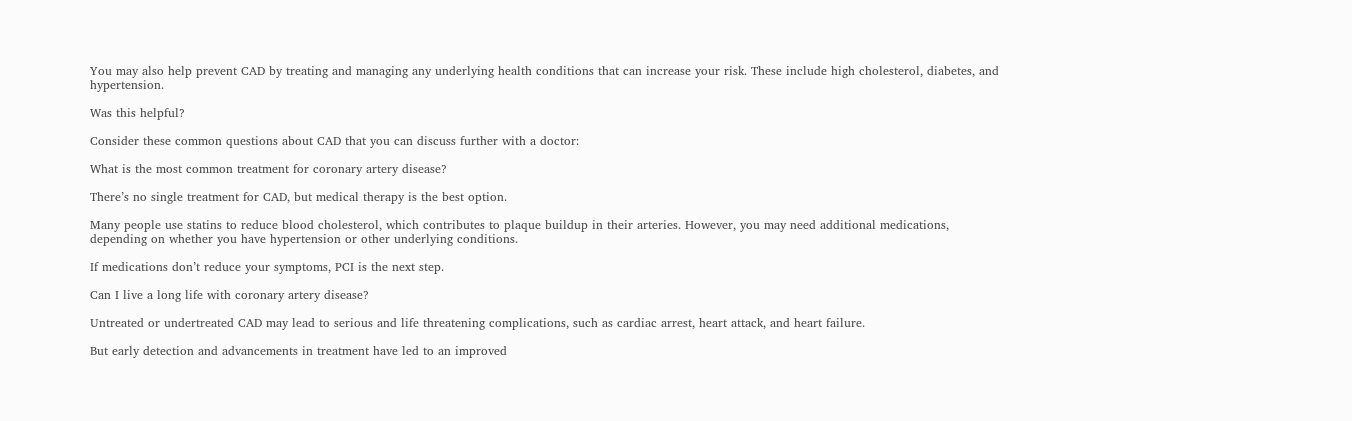You may also help prevent CAD by treating and managing any underlying health conditions that can increase your risk. These include high cholesterol, diabetes, and hypertension.

Was this helpful?

Consider these common questions about CAD that you can discuss further with a doctor:

What is the most common treatment for coronary artery disease?

There’s no single treatment for CAD, but medical therapy is the best option.

Many people use statins to reduce blood cholesterol, which contributes to plaque buildup in their arteries. However, you may need additional medications, depending on whether you have hypertension or other underlying conditions.

If medications don’t reduce your symptoms, PCI is the next step.

Can I live a long life with coronary artery disease?

Untreated or undertreated CAD may lead to serious and life threatening complications, such as cardiac arrest, heart attack, and heart failure.

But early detection and advancements in treatment have led to an improved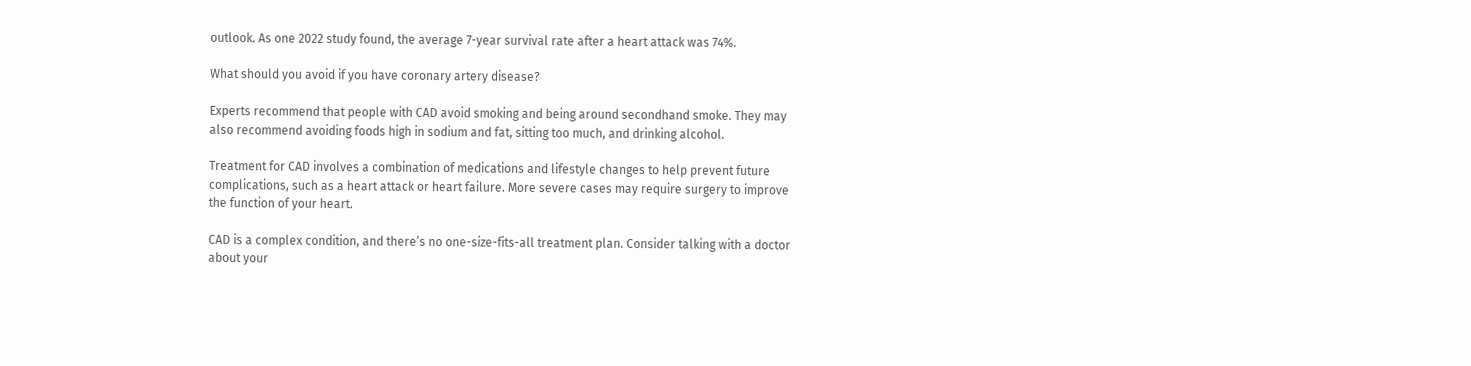outlook. As one 2022 study found, the average 7-year survival rate after a heart attack was 74%.

What should you avoid if you have coronary artery disease?

Experts recommend that people with CAD avoid smoking and being around secondhand smoke. They may also recommend avoiding foods high in sodium and fat, sitting too much, and drinking alcohol.

Treatment for CAD involves a combination of medications and lifestyle changes to help prevent future complications, such as a heart attack or heart failure. More severe cases may require surgery to improve the function of your heart.

CAD is a complex condition, and there’s no one-size-fits-all treatment plan. Consider talking with a doctor about your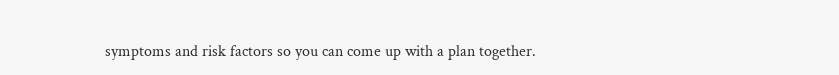symptoms and risk factors so you can come up with a plan together.